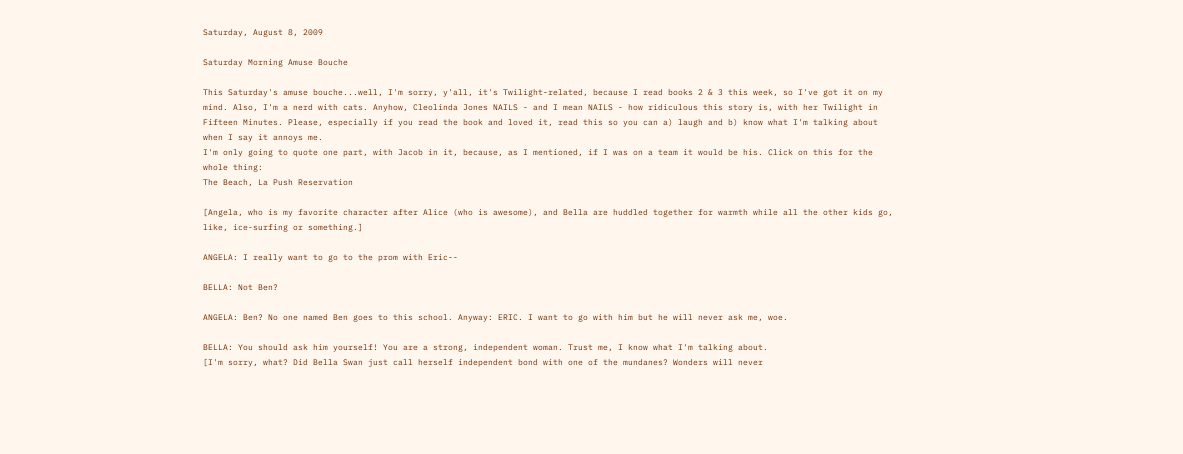Saturday, August 8, 2009

Saturday Morning Amuse Bouche

This Saturday's amuse bouche...well, I'm sorry, y'all, it's Twilight-related, because I read books 2 & 3 this week, so I've got it on my mind. Also, I'm a nerd with cats. Anyhow, Cleolinda Jones NAILS - and I mean NAILS - how ridiculous this story is, with her Twilight in Fifteen Minutes. Please, especially if you read the book and loved it, read this so you can a) laugh and b) know what I'm talking about when I say it annoys me.
I'm only going to quote one part, with Jacob in it, because, as I mentioned, if I was on a team it would be his. Click on this for the whole thing:
The Beach, La Push Reservation

[Angela, who is my favorite character after Alice (who is awesome), and Bella are huddled together for warmth while all the other kids go, like, ice-surfing or something.]

ANGELA: I really want to go to the prom with Eric--

BELLA: Not Ben?

ANGELA: Ben? No one named Ben goes to this school. Anyway: ERIC. I want to go with him but he will never ask me, woe.

BELLA: You should ask him yourself! You are a strong, independent woman. Trust me, I know what I'm talking about.
[I'm sorry, what? Did Bella Swan just call herself independent bond with one of the mundanes? Wonders will never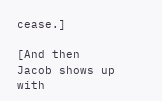cease.]

[And then Jacob shows up with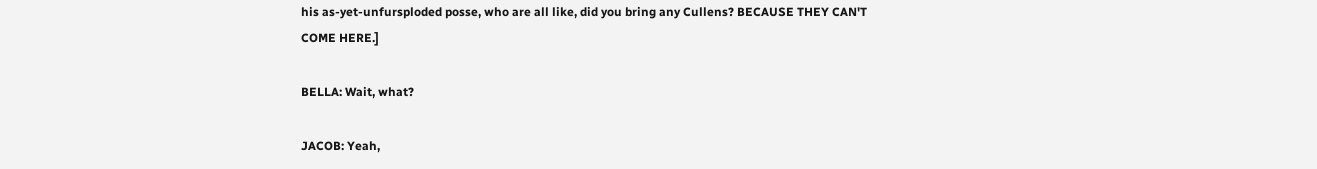his as-yet-unfursploded posse, who are all like, did you bring any Cullens? BECAUSE THEY CAN'T COME HERE.]

BELLA: Wait, what?

JACOB: Yeah,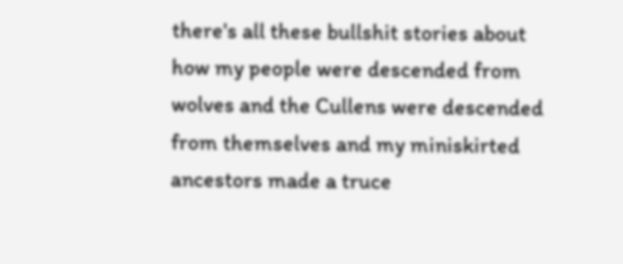there's all these bullshit stories about how my people were descended from wolves and the Cullens were descended from themselves and my miniskirted ancestors made a truce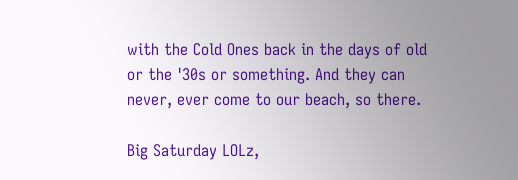with the Cold Ones back in the days of old or the '30s or something. And they can never, ever come to our beach, so there.

Big Saturday LOLz,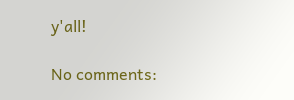y'all!

No comments: